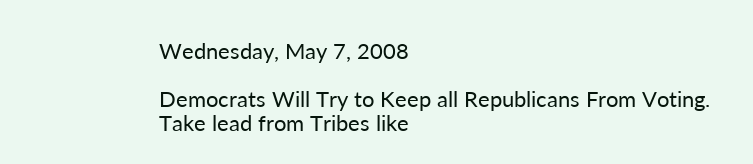Wednesday, May 7, 2008

Democrats Will Try to Keep all Republicans From Voting. Take lead from Tribes like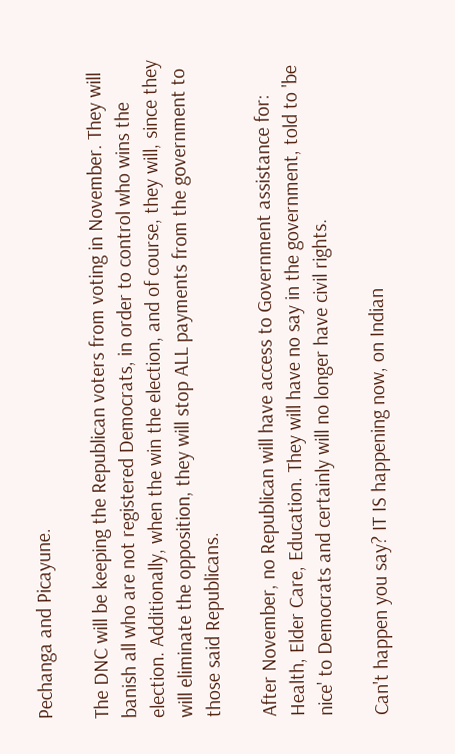Pechanga and Picayune.

The DNC will be keeping the Republican voters from voting in November. They will banish all who are not registered Democrats, in order to control who wins the election. Additionally, when the win the election, and of course, they will, since they will eliminate the opposition, they will stop ALL payments from the government to those said Republicans.

After November, no Republican will have access to Government assistance for: Health, Elder Care, Education. They will have no say in the government, told to 'be nice' to Democrats and certainly will no longer have civil rights.

Can't happen you say? IT IS happening now, on Indian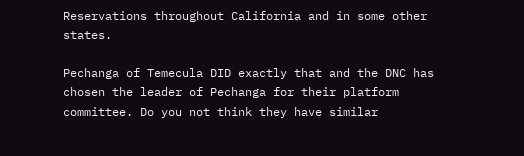Reservations throughout California and in some other states.

Pechanga of Temecula DID exactly that and the DNC has chosen the leader of Pechanga for their platform committee. Do you not think they have similar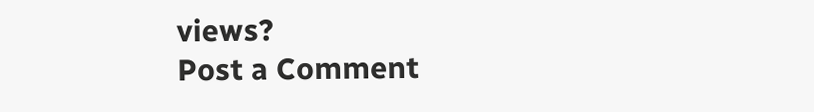views?
Post a Comment